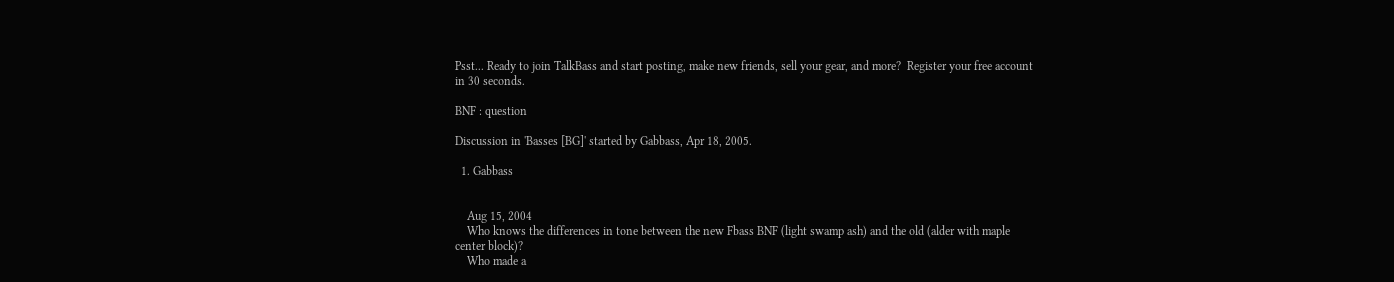Psst... Ready to join TalkBass and start posting, make new friends, sell your gear, and more?  Register your free account in 30 seconds.

BNF : question

Discussion in 'Basses [BG]' started by Gabbass, Apr 18, 2005.

  1. Gabbass


    Aug 15, 2004
    Who knows the differences in tone between the new Fbass BNF (light swamp ash) and the old (alder with maple center block)?
    Who made a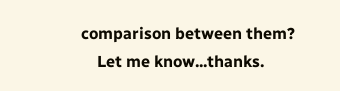comparison between them?
    Let me know...thanks.